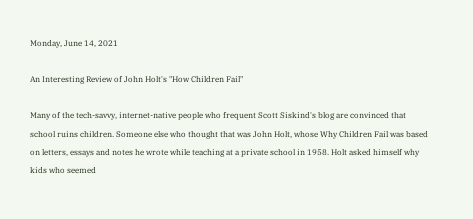Monday, June 14, 2021

An Interesting Review of John Holt's "How Children Fail"

Many of the tech-savvy, internet-native people who frequent Scott Siskind's blog are convinced that school ruins children. Someone else who thought that was John Holt, whose Why Children Fail was based on letters, essays and notes he wrote while teaching at a private school in 1958. Holt asked himself why kids who seemed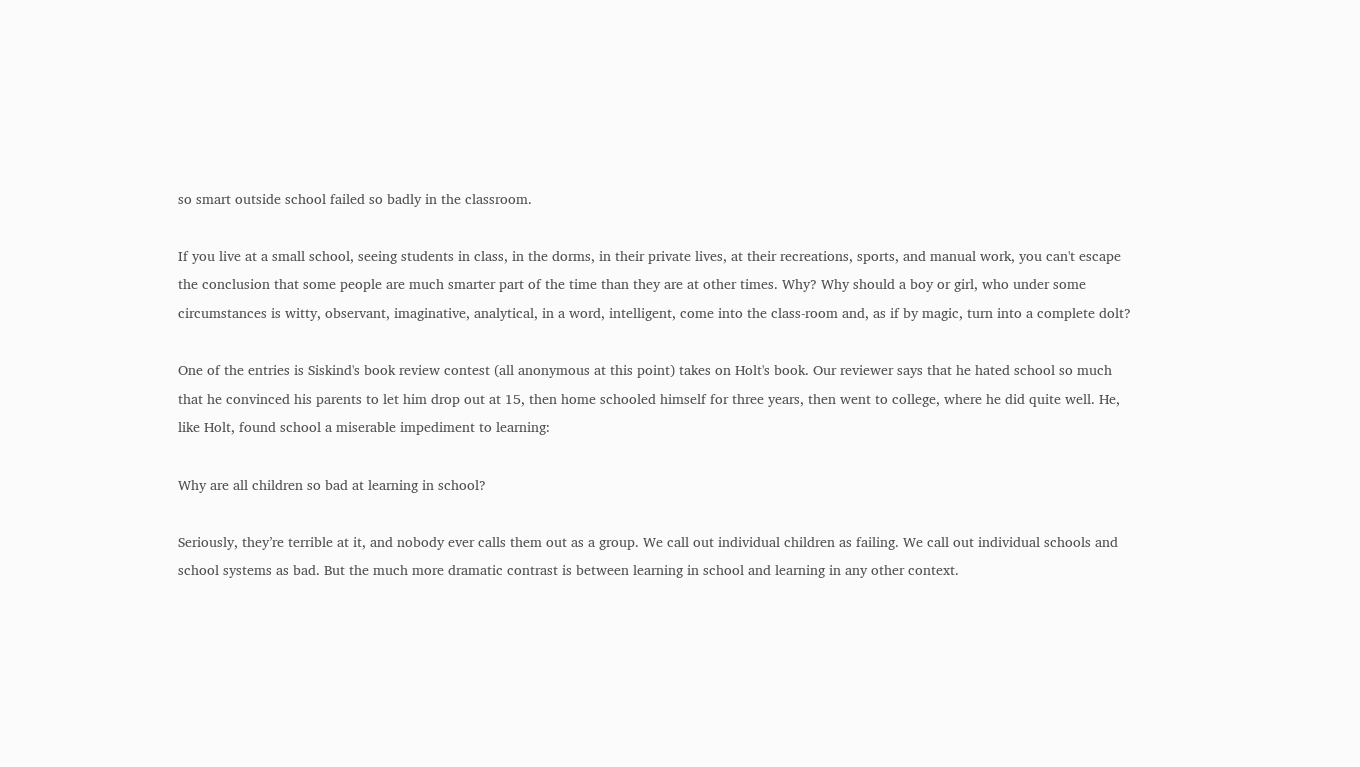so smart outside school failed so badly in the classroom.

If you live at a small school, seeing students in class, in the dorms, in their private lives, at their recreations, sports, and manual work, you can't escape the conclusion that some people are much smarter part of the time than they are at other times. Why? Why should a boy or girl, who under some circumstances is witty, observant, imaginative, analytical, in a word, intelligent, come into the class-room and, as if by magic, turn into a complete dolt?

One of the entries is Siskind's book review contest (all anonymous at this point) takes on Holt's book. Our reviewer says that he hated school so much that he convinced his parents to let him drop out at 15, then home schooled himself for three years, then went to college, where he did quite well. He, like Holt, found school a miserable impediment to learning:

Why are all children so bad at learning in school?

Seriously, they’re terrible at it, and nobody ever calls them out as a group. We call out individual children as failing. We call out individual schools and school systems as bad. But the much more dramatic contrast is between learning in school and learning in any other context.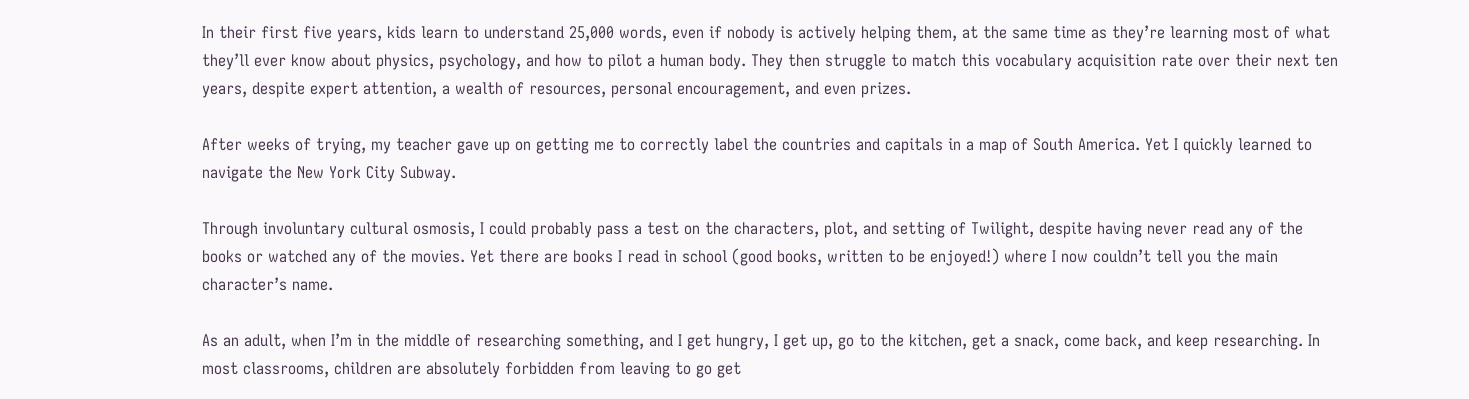In their first five years, kids learn to understand 25,000 words, even if nobody is actively helping them, at the same time as they’re learning most of what they’ll ever know about physics, psychology, and how to pilot a human body. They then struggle to match this vocabulary acquisition rate over their next ten years, despite expert attention, a wealth of resources, personal encouragement, and even prizes.

After weeks of trying, my teacher gave up on getting me to correctly label the countries and capitals in a map of South America. Yet I quickly learned to navigate the New York City Subway.

Through involuntary cultural osmosis, I could probably pass a test on the characters, plot, and setting of Twilight, despite having never read any of the books or watched any of the movies. Yet there are books I read in school (good books, written to be enjoyed!) where I now couldn’t tell you the main character’s name.

As an adult, when I’m in the middle of researching something, and I get hungry, I get up, go to the kitchen, get a snack, come back, and keep researching. In most classrooms, children are absolutely forbidden from leaving to go get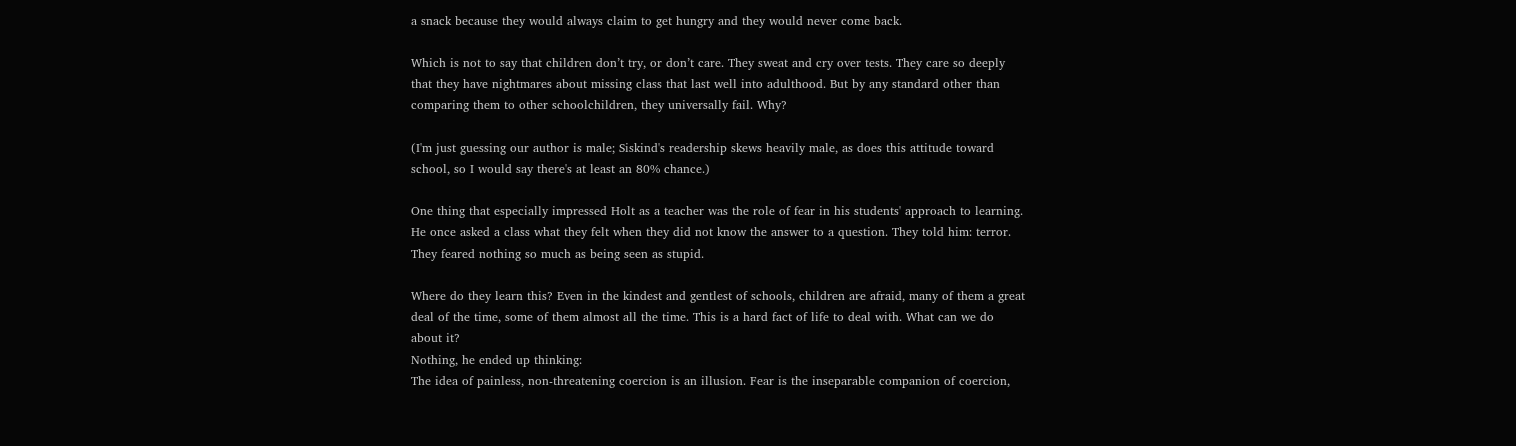a snack because they would always claim to get hungry and they would never come back.

Which is not to say that children don’t try, or don’t care. They sweat and cry over tests. They care so deeply that they have nightmares about missing class that last well into adulthood. But by any standard other than comparing them to other schoolchildren, they universally fail. Why?

(I'm just guessing our author is male; Siskind's readership skews heavily male, as does this attitude toward school, so I would say there's at least an 80% chance.)

One thing that especially impressed Holt as a teacher was the role of fear in his students' approach to learning. He once asked a class what they felt when they did not know the answer to a question. They told him: terror. They feared nothing so much as being seen as stupid.

Where do they learn this? Even in the kindest and gentlest of schools, children are afraid, many of them a great deal of the time, some of them almost all the time. This is a hard fact of life to deal with. What can we do about it?
Nothing, he ended up thinking:
The idea of painless, non-threatening coercion is an illusion. Fear is the inseparable companion of coercion,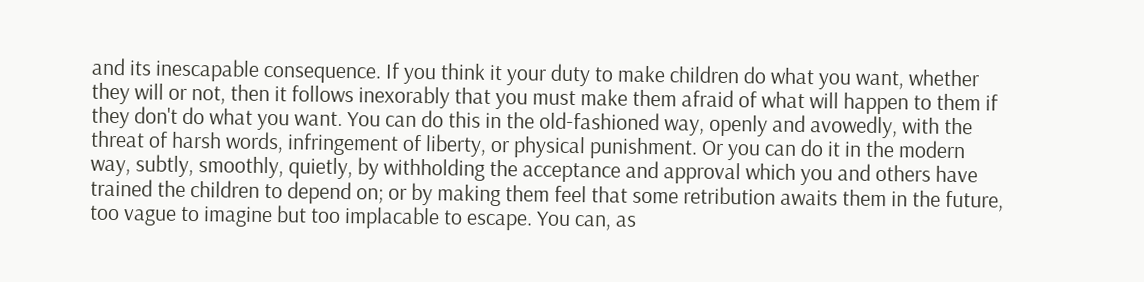and its inescapable consequence. If you think it your duty to make children do what you want, whether they will or not, then it follows inexorably that you must make them afraid of what will happen to them if they don't do what you want. You can do this in the old-fashioned way, openly and avowedly, with the threat of harsh words, infringement of liberty, or physical punishment. Or you can do it in the modern way, subtly, smoothly, quietly, by withholding the acceptance and approval which you and others have trained the children to depend on; or by making them feel that some retribution awaits them in the future, too vague to imagine but too implacable to escape. You can, as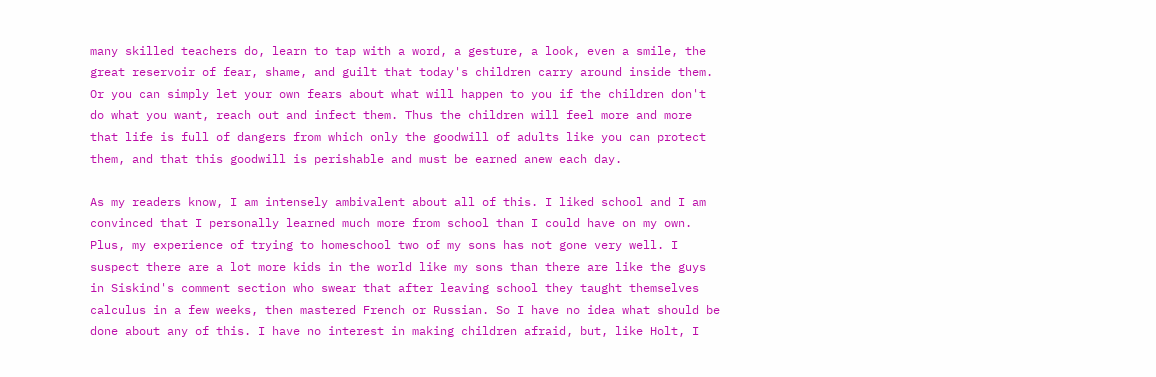many skilled teachers do, learn to tap with a word, a gesture, a look, even a smile, the great reservoir of fear, shame, and guilt that today's children carry around inside them. Or you can simply let your own fears about what will happen to you if the children don't do what you want, reach out and infect them. Thus the children will feel more and more that life is full of dangers from which only the goodwill of adults like you can protect them, and that this goodwill is perishable and must be earned anew each day.

As my readers know, I am intensely ambivalent about all of this. I liked school and I am convinced that I personally learned much more from school than I could have on my own. Plus, my experience of trying to homeschool two of my sons has not gone very well. I suspect there are a lot more kids in the world like my sons than there are like the guys in Siskind's comment section who swear that after leaving school they taught themselves calculus in a few weeks, then mastered French or Russian. So I have no idea what should be done about any of this. I have no interest in making children afraid, but, like Holt, I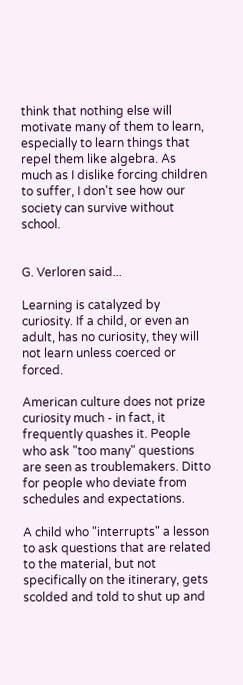think that nothing else will motivate many of them to learn, especially to learn things that repel them like algebra. As much as I dislike forcing children to suffer, I don't see how our society can survive without school.


G. Verloren said...

Learning is catalyzed by curiosity. If a child, or even an adult, has no curiosity, they will not learn unless coerced or forced.

American culture does not prize curiosity much - in fact, it frequently quashes it. People who ask "too many" questions are seen as troublemakers. Ditto for people who deviate from schedules and expectations.

A child who "interrupts" a lesson to ask questions that are related to the material, but not specifically on the itinerary, gets scolded and told to shut up and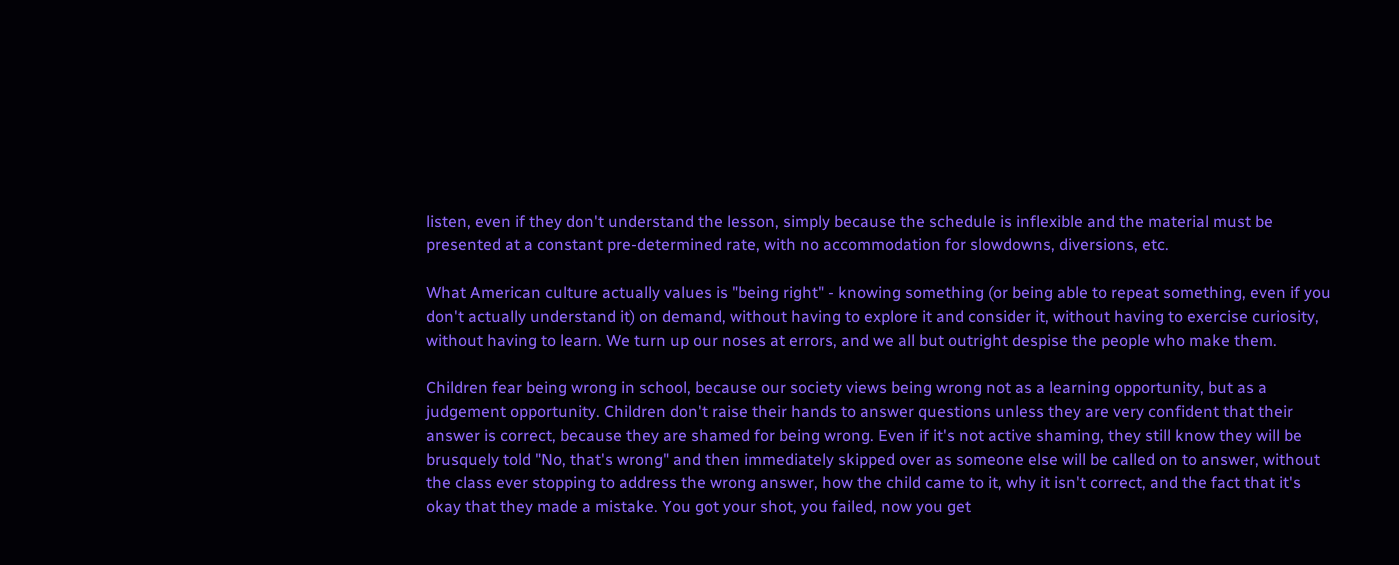listen, even if they don't understand the lesson, simply because the schedule is inflexible and the material must be presented at a constant pre-determined rate, with no accommodation for slowdowns, diversions, etc.

What American culture actually values is "being right" - knowing something (or being able to repeat something, even if you don't actually understand it) on demand, without having to explore it and consider it, without having to exercise curiosity, without having to learn. We turn up our noses at errors, and we all but outright despise the people who make them.

Children fear being wrong in school, because our society views being wrong not as a learning opportunity, but as a judgement opportunity. Children don't raise their hands to answer questions unless they are very confident that their answer is correct, because they are shamed for being wrong. Even if it's not active shaming, they still know they will be brusquely told "No, that's wrong" and then immediately skipped over as someone else will be called on to answer, without the class ever stopping to address the wrong answer, how the child came to it, why it isn't correct, and the fact that it's okay that they made a mistake. You got your shot, you failed, now you get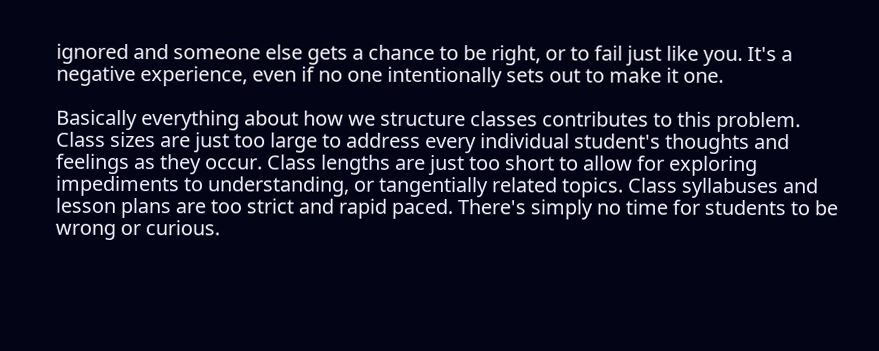ignored and someone else gets a chance to be right, or to fail just like you. It's a negative experience, even if no one intentionally sets out to make it one.

Basically everything about how we structure classes contributes to this problem. Class sizes are just too large to address every individual student's thoughts and feelings as they occur. Class lengths are just too short to allow for exploring impediments to understanding, or tangentially related topics. Class syllabuses and lesson plans are too strict and rapid paced. There's simply no time for students to be wrong or curious.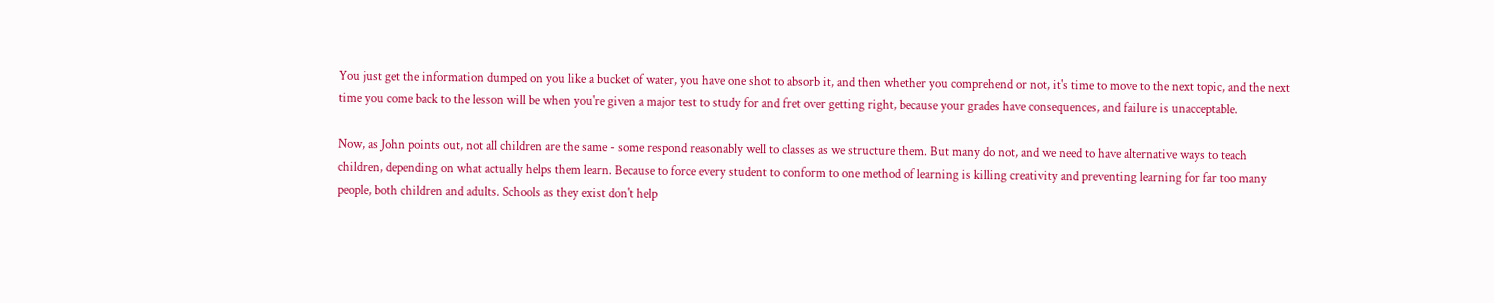You just get the information dumped on you like a bucket of water, you have one shot to absorb it, and then whether you comprehend or not, it's time to move to the next topic, and the next time you come back to the lesson will be when you're given a major test to study for and fret over getting right, because your grades have consequences, and failure is unacceptable.

Now, as John points out, not all children are the same - some respond reasonably well to classes as we structure them. But many do not, and we need to have alternative ways to teach children, depending on what actually helps them learn. Because to force every student to conform to one method of learning is killing creativity and preventing learning for far too many people, both children and adults. Schools as they exist don't help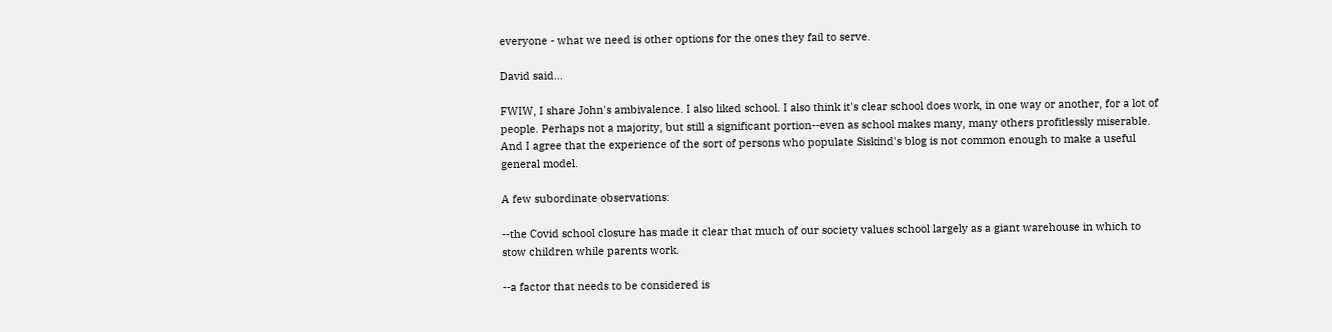everyone - what we need is other options for the ones they fail to serve.

David said...

FWIW, I share John's ambivalence. I also liked school. I also think it's clear school does work, in one way or another, for a lot of people. Perhaps not a majority, but still a significant portion--even as school makes many, many others profitlessly miserable. And I agree that the experience of the sort of persons who populate Siskind's blog is not common enough to make a useful general model.

A few subordinate observations:

--the Covid school closure has made it clear that much of our society values school largely as a giant warehouse in which to stow children while parents work.

--a factor that needs to be considered is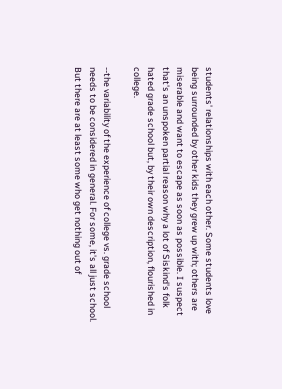students' relationships with each other. Some students love being surrounded by other kids they grew up with; others are miserable and want to escape as soon as possible. I suspect that's an unspoken partial reason why a lot of Siskind's folk hated grade school but, by their own description, flourished in college.

--the variability of the experience of college vs. grade school needs to be considered in general. For some, it's all just school. But there are at least some who get nothing out of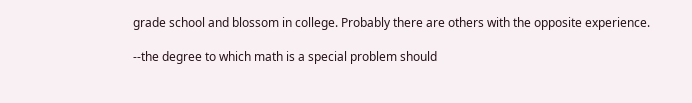grade school and blossom in college. Probably there are others with the opposite experience.

--the degree to which math is a special problem should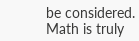be considered. Math is truly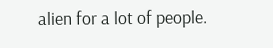alien for a lot of people.